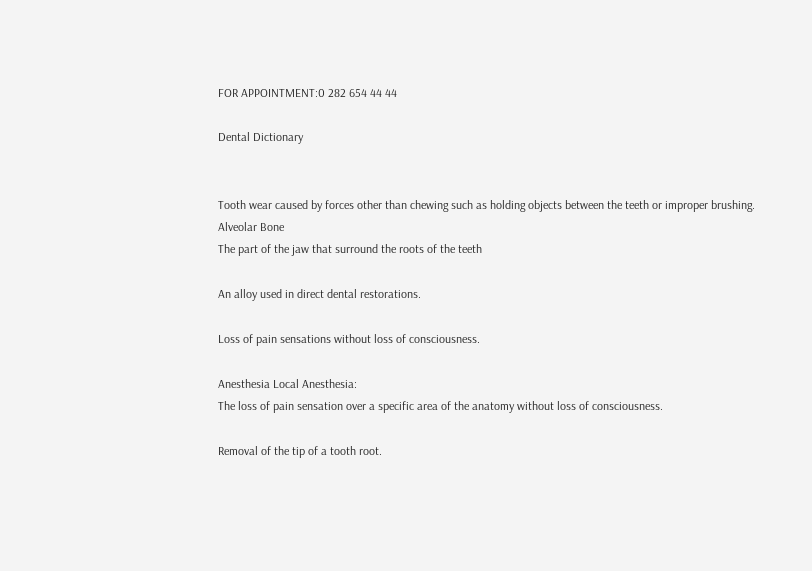FOR APPOINTMENT:0 282 654 44 44

Dental Dictionary


Tooth wear caused by forces other than chewing such as holding objects between the teeth or improper brushing.
Alveolar Bone
The part of the jaw that surround the roots of the teeth

An alloy used in direct dental restorations.

Loss of pain sensations without loss of consciousness.

Anesthesia Local Anesthesia:
The loss of pain sensation over a specific area of the anatomy without loss of consciousness.

Removal of the tip of a tooth root.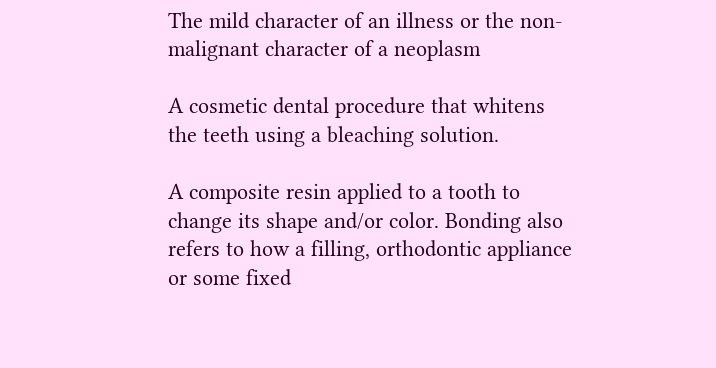The mild character of an illness or the non-malignant character of a neoplasm

A cosmetic dental procedure that whitens the teeth using a bleaching solution.

A composite resin applied to a tooth to change its shape and/or color. Bonding also refers to how a filling, orthodontic appliance or some fixed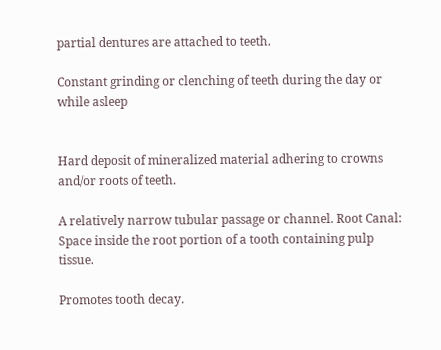partial dentures are attached to teeth.

Constant grinding or clenching of teeth during the day or while asleep


Hard deposit of mineralized material adhering to crowns and/or roots of teeth.

A relatively narrow tubular passage or channel. Root Canal: Space inside the root portion of a tooth containing pulp tissue.

Promotes tooth decay.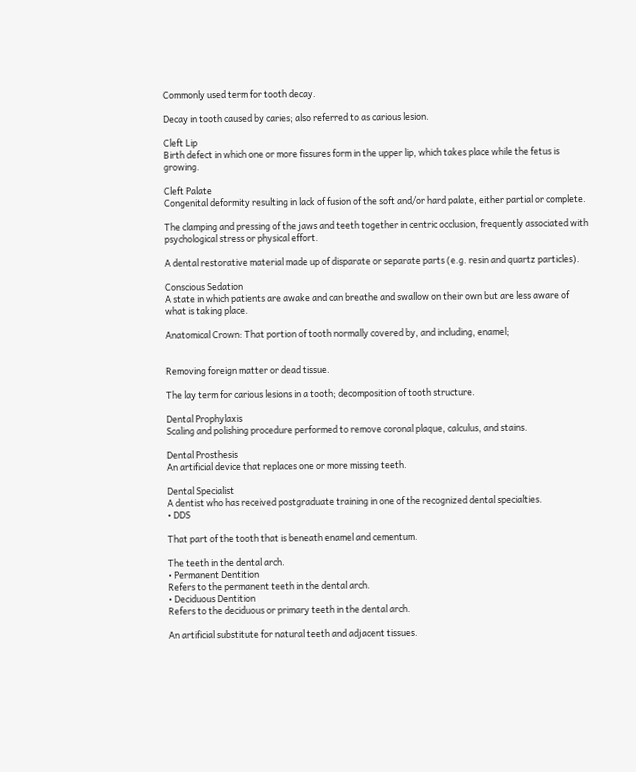Commonly used term for tooth decay.

Decay in tooth caused by caries; also referred to as carious lesion.

Cleft Lip
Birth defect in which one or more fissures form in the upper lip, which takes place while the fetus is growing.

Cleft Palate
Congenital deformity resulting in lack of fusion of the soft and/or hard palate, either partial or complete.

The clamping and pressing of the jaws and teeth together in centric occlusion, frequently associated with psychological stress or physical effort.

A dental restorative material made up of disparate or separate parts (e.g. resin and quartz particles).

Conscious Sedation
A state in which patients are awake and can breathe and swallow on their own but are less aware of what is taking place.

Anatomical Crown: That portion of tooth normally covered by, and including, enamel;


Removing foreign matter or dead tissue.

The lay term for carious lesions in a tooth; decomposition of tooth structure.

Dental Prophylaxis
Scaling and polishing procedure performed to remove coronal plaque, calculus, and stains.

Dental Prosthesis
An artificial device that replaces one or more missing teeth.

Dental Specialist
A dentist who has received postgraduate training in one of the recognized dental specialties.
• DDS

That part of the tooth that is beneath enamel and cementum.

The teeth in the dental arch.
• Permanent Dentition
Refers to the permanent teeth in the dental arch.
• Deciduous Dentition
Refers to the deciduous or primary teeth in the dental arch.

An artificial substitute for natural teeth and adjacent tissues.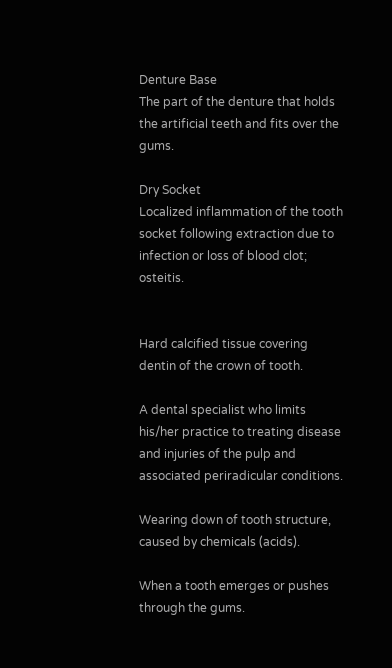Denture Base
The part of the denture that holds the artificial teeth and fits over the gums.

Dry Socket
Localized inflammation of the tooth socket following extraction due to infection or loss of blood clot; osteitis.


Hard calcified tissue covering dentin of the crown of tooth.

A dental specialist who limits his/her practice to treating disease and injuries of the pulp and associated periradicular conditions.

Wearing down of tooth structure, caused by chemicals (acids).

When a tooth emerges or pushes through the gums.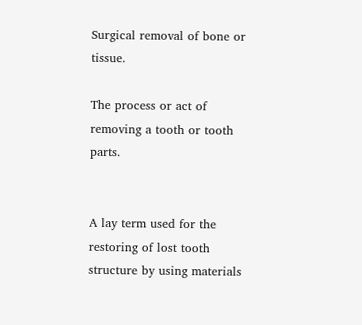Surgical removal of bone or tissue.

The process or act of removing a tooth or tooth parts.


A lay term used for the restoring of lost tooth structure by using materials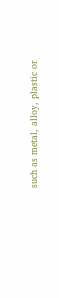such as metal, alloy, plastic or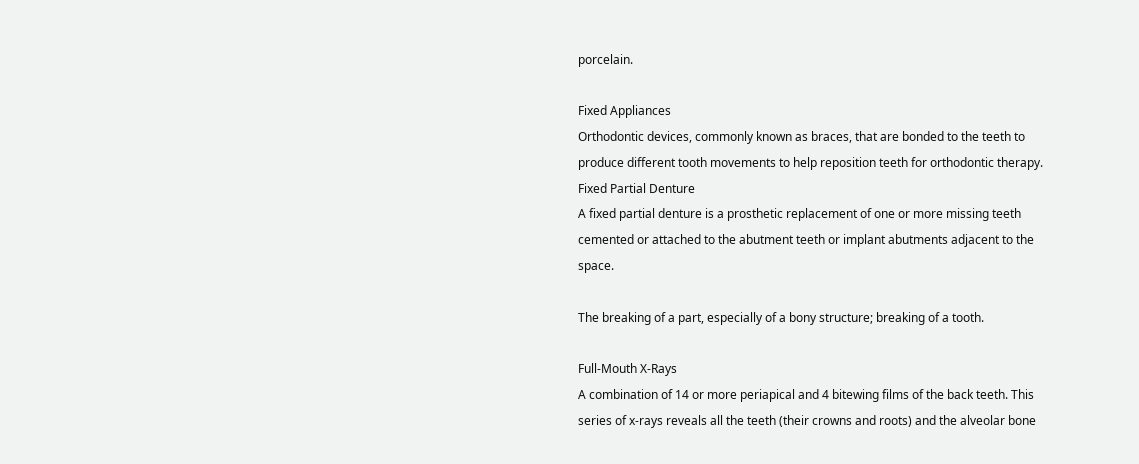porcelain.

Fixed Appliances
Orthodontic devices, commonly known as braces, that are bonded to the teeth to produce different tooth movements to help reposition teeth for orthodontic therapy.
Fixed Partial Denture
A fixed partial denture is a prosthetic replacement of one or more missing teeth cemented or attached to the abutment teeth or implant abutments adjacent to the space.

The breaking of a part, especially of a bony structure; breaking of a tooth.

Full-Mouth X-Rays
A combination of 14 or more periapical and 4 bitewing films of the back teeth. This series of x-rays reveals all the teeth (their crowns and roots) and the alveolar bone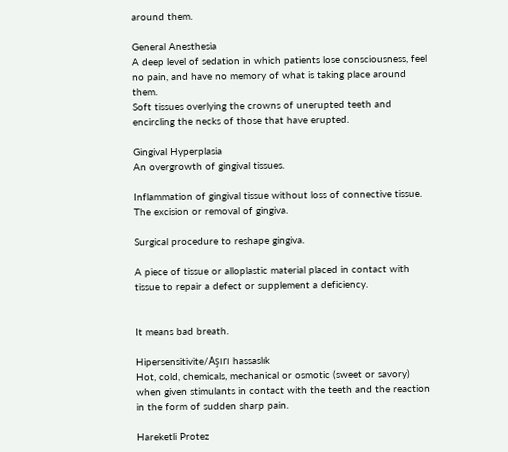around them.

General Anesthesia
A deep level of sedation in which patients lose consciousness, feel no pain, and have no memory of what is taking place around them.
Soft tissues overlying the crowns of unerupted teeth and encircling the necks of those that have erupted.

Gingival Hyperplasia
An overgrowth of gingival tissues.

Inflammation of gingival tissue without loss of connective tissue.
The excision or removal of gingiva.

Surgical procedure to reshape gingiva.

A piece of tissue or alloplastic material placed in contact with tissue to repair a defect or supplement a deficiency.


It means bad breath.

Hipersensitivite/Aşırı hassaslık
Hot, cold, chemicals, mechanical or osmotic (sweet or savory) when given stimulants in contact with the teeth and the reaction in the form of sudden sharp pain.

Hareketli Protez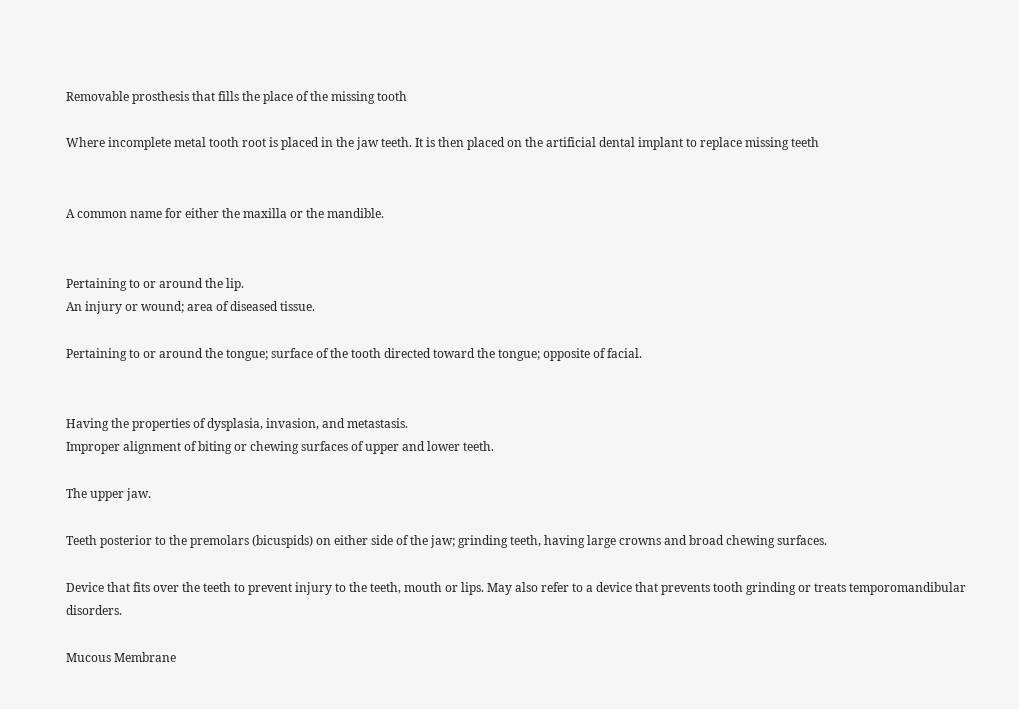Removable prosthesis that fills the place of the missing tooth

Where incomplete metal tooth root is placed in the jaw teeth. It is then placed on the artificial dental implant to replace missing teeth


A common name for either the maxilla or the mandible.


Pertaining to or around the lip.
An injury or wound; area of diseased tissue.

Pertaining to or around the tongue; surface of the tooth directed toward the tongue; opposite of facial.


Having the properties of dysplasia, invasion, and metastasis.
Improper alignment of biting or chewing surfaces of upper and lower teeth.

The upper jaw.

Teeth posterior to the premolars (bicuspids) on either side of the jaw; grinding teeth, having large crowns and broad chewing surfaces.

Device that fits over the teeth to prevent injury to the teeth, mouth or lips. May also refer to a device that prevents tooth grinding or treats temporomandibular disorders.

Mucous Membrane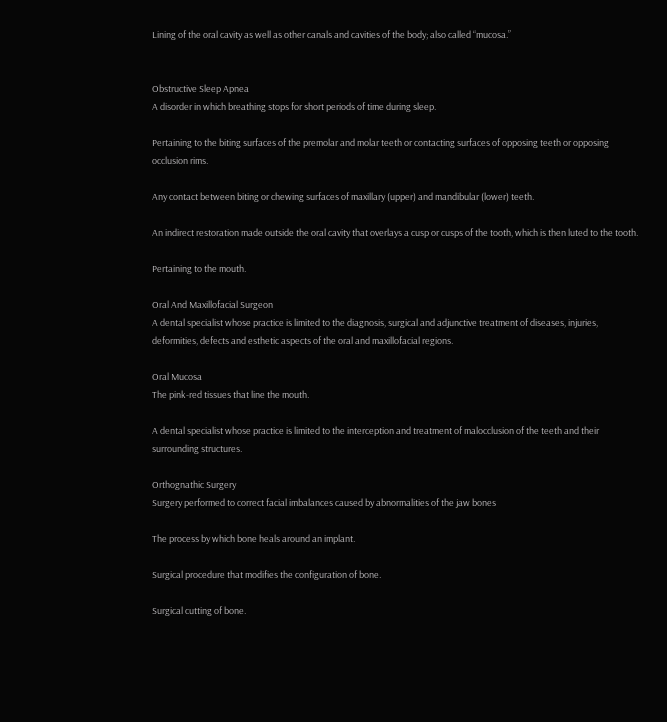Lining of the oral cavity as well as other canals and cavities of the body; also called “mucosa.”


Obstructive Sleep Apnea
A disorder in which breathing stops for short periods of time during sleep.

Pertaining to the biting surfaces of the premolar and molar teeth or contacting surfaces of opposing teeth or opposing occlusion rims.

Any contact between biting or chewing surfaces of maxillary (upper) and mandibular (lower) teeth.

An indirect restoration made outside the oral cavity that overlays a cusp or cusps of the tooth, which is then luted to the tooth.

Pertaining to the mouth.

Oral And Maxillofacial Surgeon
A dental specialist whose practice is limited to the diagnosis, surgical and adjunctive treatment of diseases, injuries, deformities, defects and esthetic aspects of the oral and maxillofacial regions.

Oral Mucosa
The pink-red tissues that line the mouth.

A dental specialist whose practice is limited to the interception and treatment of malocclusion of the teeth and their surrounding structures.

Orthognathic Surgery
Surgery performed to correct facial imbalances caused by abnormalities of the jaw bones

The process by which bone heals around an implant.

Surgical procedure that modifies the configuration of bone.

Surgical cutting of bone.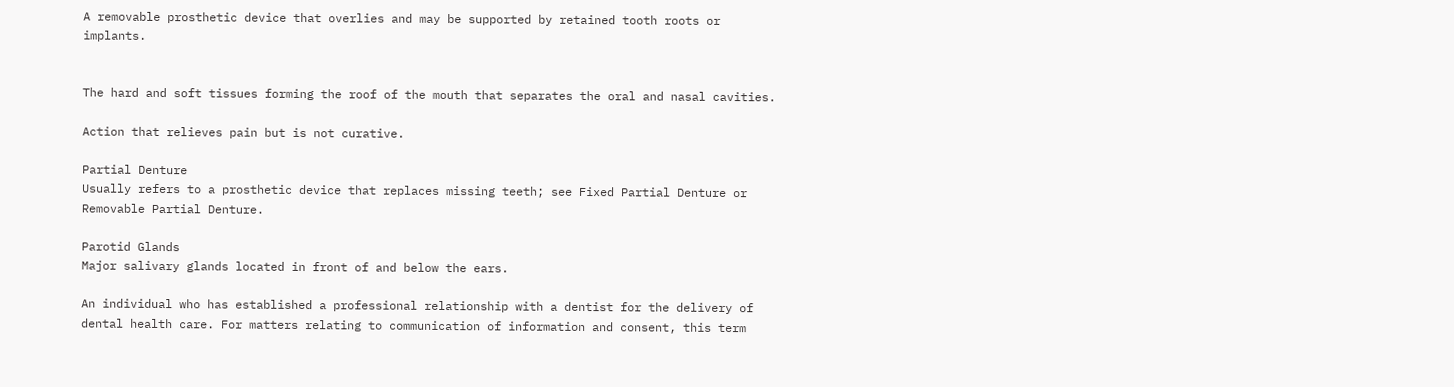A removable prosthetic device that overlies and may be supported by retained tooth roots or implants.


The hard and soft tissues forming the roof of the mouth that separates the oral and nasal cavities.

Action that relieves pain but is not curative.

Partial Denture
Usually refers to a prosthetic device that replaces missing teeth; see Fixed Partial Denture or Removable Partial Denture.

Parotid Glands
Major salivary glands located in front of and below the ears.

An individual who has established a professional relationship with a dentist for the delivery of dental health care. For matters relating to communication of information and consent, this term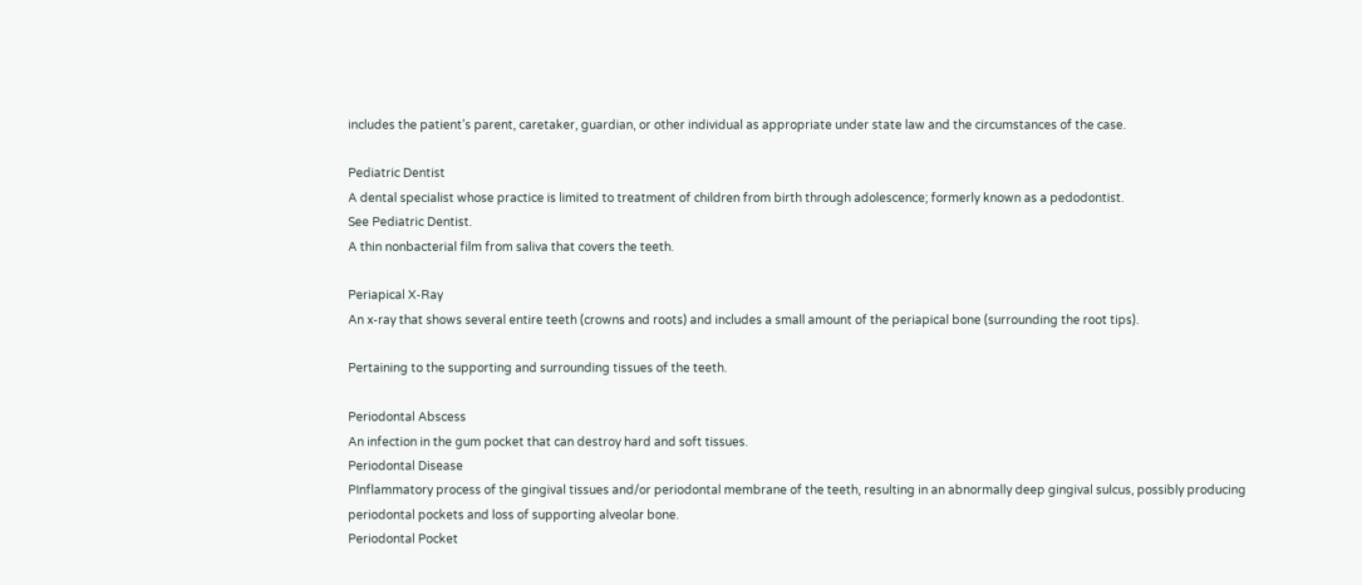includes the patient’s parent, caretaker, guardian, or other individual as appropriate under state law and the circumstances of the case.

Pediatric Dentist
A dental specialist whose practice is limited to treatment of children from birth through adolescence; formerly known as a pedodontist.
See Pediatric Dentist.
A thin nonbacterial film from saliva that covers the teeth.

Periapical X-Ray
An x-ray that shows several entire teeth (crowns and roots) and includes a small amount of the periapical bone (surrounding the root tips).

Pertaining to the supporting and surrounding tissues of the teeth.

Periodontal Abscess
An infection in the gum pocket that can destroy hard and soft tissues.
Periodontal Disease
PInflammatory process of the gingival tissues and/or periodontal membrane of the teeth, resulting in an abnormally deep gingival sulcus, possibly producing periodontal pockets and loss of supporting alveolar bone.
Periodontal Pocket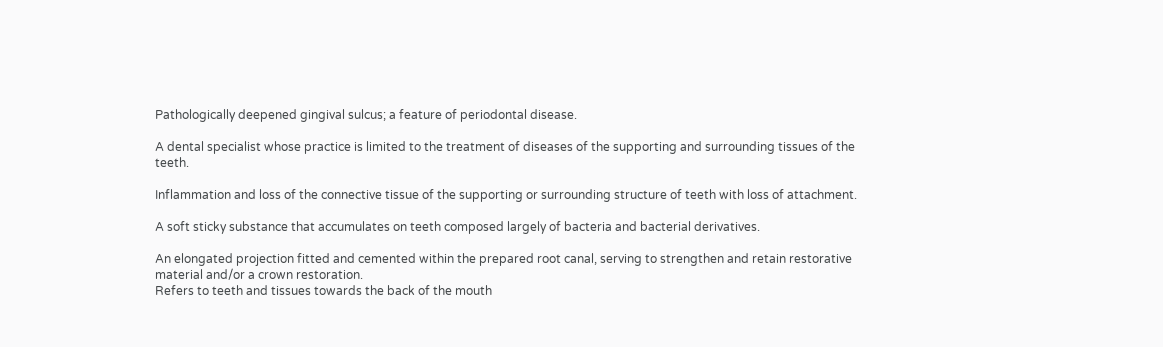Pathologically deepened gingival sulcus; a feature of periodontal disease.

A dental specialist whose practice is limited to the treatment of diseases of the supporting and surrounding tissues of the teeth.

Inflammation and loss of the connective tissue of the supporting or surrounding structure of teeth with loss of attachment.

A soft sticky substance that accumulates on teeth composed largely of bacteria and bacterial derivatives.

An elongated projection fitted and cemented within the prepared root canal, serving to strengthen and retain restorative material and/or a crown restoration.
Refers to teeth and tissues towards the back of the mouth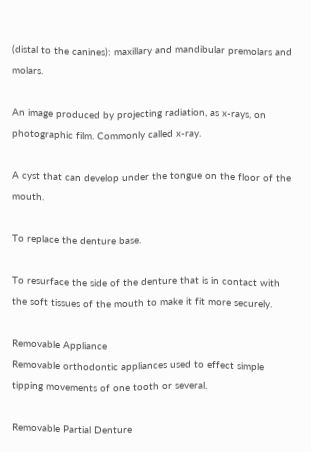(distal to the canines): maxillary and mandibular premolars and molars.

An image produced by projecting radiation, as x-rays, on photographic film. Commonly called x-ray.

A cyst that can develop under the tongue on the floor of the mouth.

To replace the denture base.

To resurface the side of the denture that is in contact with the soft tissues of the mouth to make it fit more securely.

Removable Appliance
Removable orthodontic appliances used to effect simple tipping movements of one tooth or several.

Removable Partial Denture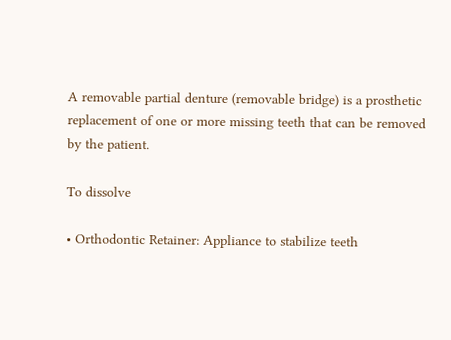A removable partial denture (removable bridge) is a prosthetic replacement of one or more missing teeth that can be removed by the patient.

To dissolve

• Orthodontic Retainer: Appliance to stabilize teeth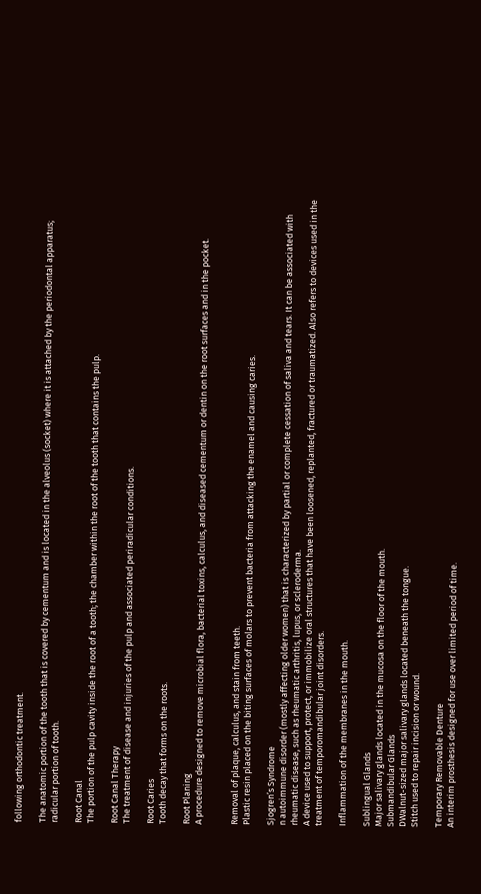following orthodontic treatment.

The anatomic portion of the tooth that is covered by cementum and is located in the alveolus (socket) where it is attached by the periodontal apparatus; radicular portion of tooth.

Root Canal
The portion of the pulp cavity inside the root of a tooth; the chamber within the root of the tooth that contains the pulp.

Root Canal Therapy
The treatment of disease and injuries of the pulp and associated periradicular conditions.

Root Caries
Tooth decay that forms on the roots.

Root Planing
A procedure designed to remove microbial flora, bacterial toxins, calculus, and diseased cementum or dentin on the root surfaces and in the pocket.


Removal of plaque, calculus, and stain from teeth.
Plastic resin placed on the biting surfaces of molars to prevent bacteria from attacking the enamel and causing caries.

Sjogren’s Syndrome
n autoimmune disorder (mostly affecting older women) that is characterized by partial or complete cessation of saliva and tears. It can be associated with rheumatic disease, such as rheumatic arthritis, lupus, or scleroderma.
A device used to support, protect, or immobilize oral structures that have been loosened, replanted, fractured or traumatized. Also refers to devices used in the treatment of temporomandibular joint disorders.

Inflammation of the membranes in the mouth.

Sublingual Glands
Major salivary glands located in the mucosa on the floor of the mouth.
Submandibular Glands
DWalnut-sized major salivary glands located beneath the tongue.
Stitch used to repair incision or wound.

Temporary Removable Denture
An interim prosthesis designed for use over limited period of time.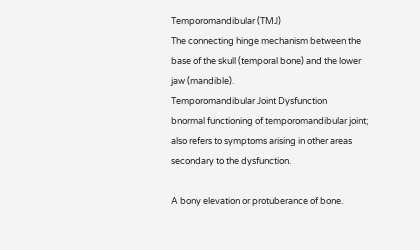Temporomandibular (TMJ)
The connecting hinge mechanism between the base of the skull (temporal bone) and the lower jaw (mandible).
Temporomandibular Joint Dysfunction
bnormal functioning of temporomandibular joint; also refers to symptoms arising in other areas secondary to the dysfunction.

A bony elevation or protuberance of bone.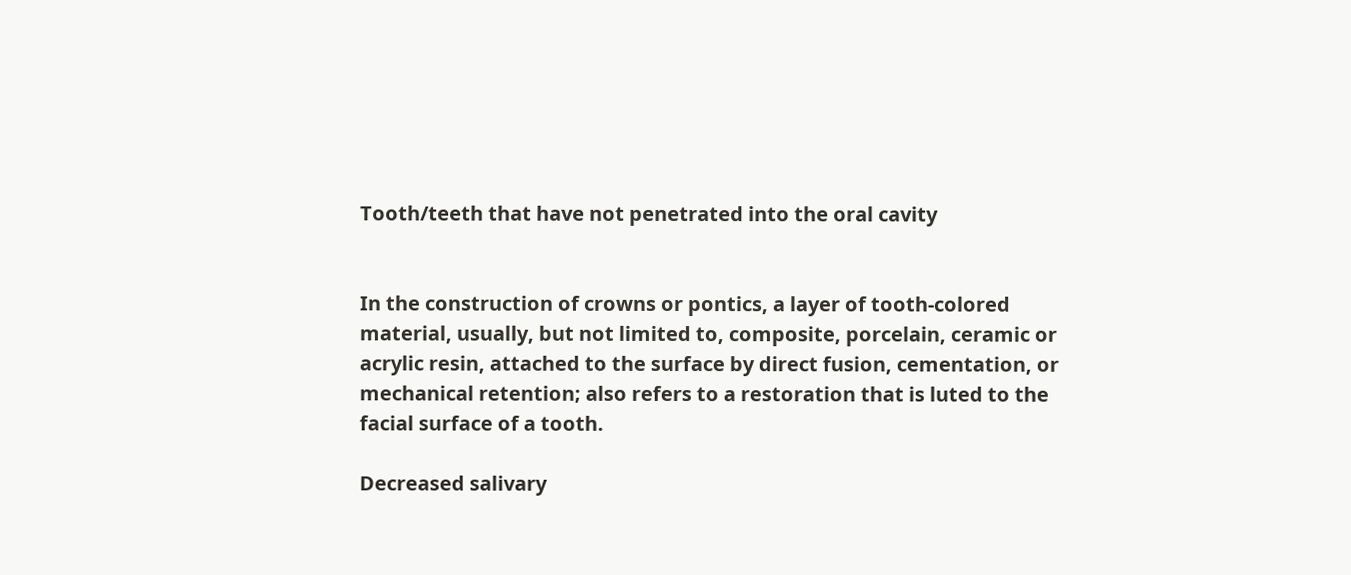Tooth/teeth that have not penetrated into the oral cavity


In the construction of crowns or pontics, a layer of tooth-colored material, usually, but not limited to, composite, porcelain, ceramic or acrylic resin, attached to the surface by direct fusion, cementation, or mechanical retention; also refers to a restoration that is luted to the facial surface of a tooth.

Decreased salivary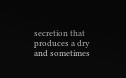secretion that produces a dry and sometimes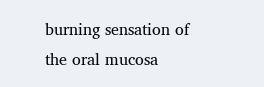burning sensation of the oral mucosa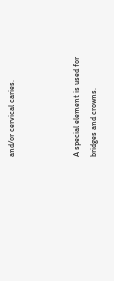and/or cervical caries.



A special element is used for bridges and crowns.